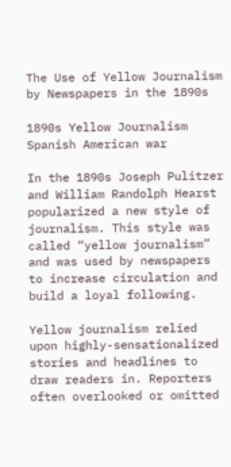The Use of Yellow Journalism by Newspapers in the 1890s

1890s Yellow Journalism Spanish American war

In the 1890s Joseph Pulitzer and William Randolph Hearst popularized a new style of journalism. This style was called “yellow journalism” and was used by newspapers to increase circulation and build a loyal following.

Yellow journalism relied upon highly-sensationalized stories and headlines to draw readers in. Reporters often overlooked or omitted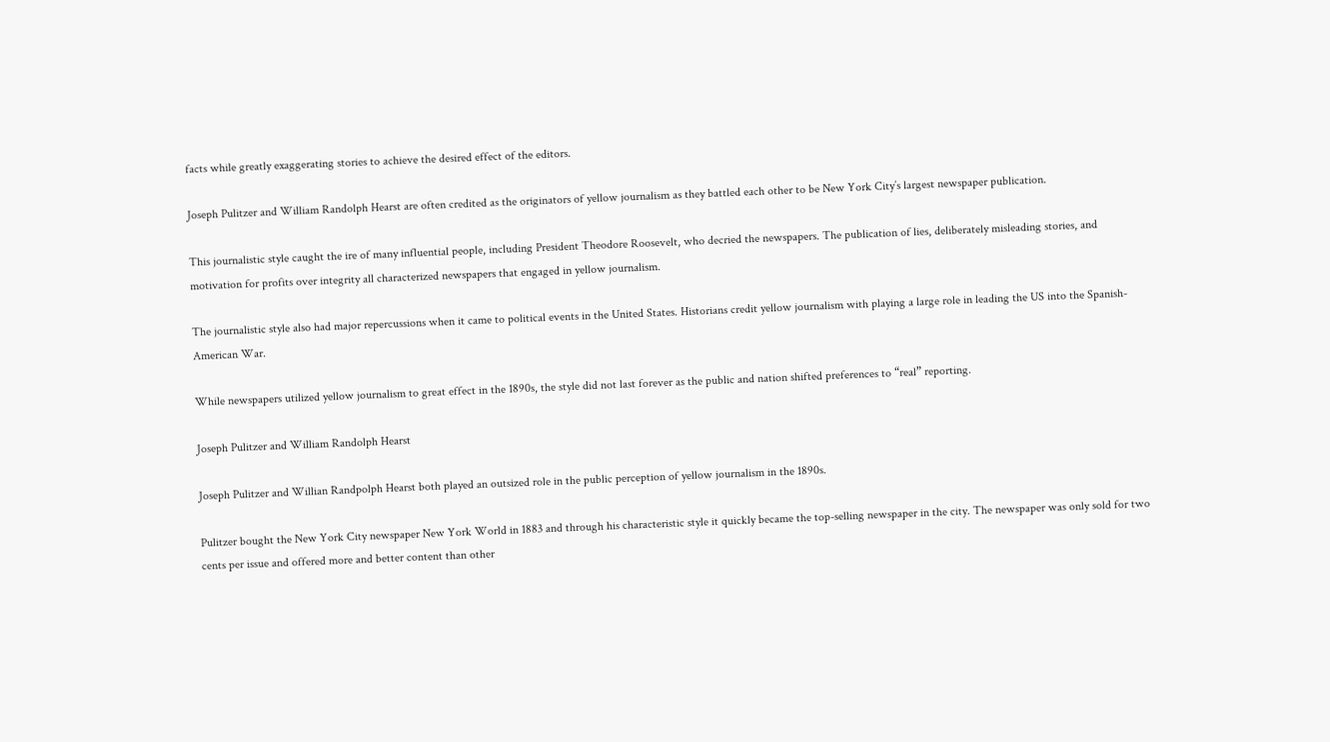facts while greatly exaggerating stories to achieve the desired effect of the editors.

Joseph Pulitzer and William Randolph Hearst are often credited as the originators of yellow journalism as they battled each other to be New York City’s largest newspaper publication.

This journalistic style caught the ire of many influential people, including President Theodore Roosevelt, who decried the newspapers. The publication of lies, deliberately misleading stories, and motivation for profits over integrity all characterized newspapers that engaged in yellow journalism.

The journalistic style also had major repercussions when it came to political events in the United States. Historians credit yellow journalism with playing a large role in leading the US into the Spanish-American War.

While newspapers utilized yellow journalism to great effect in the 1890s, the style did not last forever as the public and nation shifted preferences to “real” reporting.

Joseph Pulitzer and William Randolph Hearst

Joseph Pulitzer and Willian Randpolph Hearst both played an outsized role in the public perception of yellow journalism in the 1890s.

Pulitzer bought the New York City newspaper New York World in 1883 and through his characteristic style it quickly became the top-selling newspaper in the city. The newspaper was only sold for two cents per issue and offered more and better content than other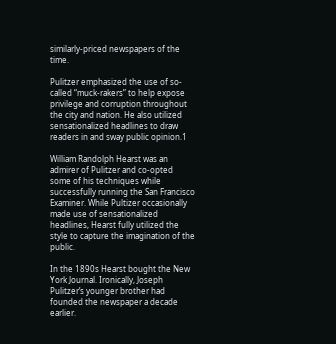similarly-priced newspapers of the time.

Pulitzer emphasized the use of so-called “muck-rakers” to help expose privilege and corruption throughout the city and nation. He also utilized sensationalized headlines to draw readers in and sway public opinion.1

William Randolph Hearst was an admirer of Pulitzer and co-opted some of his techniques while successfully running the San Francisco Examiner. While Pultizer occasionally made use of sensationalized headlines, Hearst fully utilized the style to capture the imagination of the public.

In the 1890s Hearst bought the New York Journal. Ironically, Joseph Pulitzer’s younger brother had founded the newspaper a decade earlier.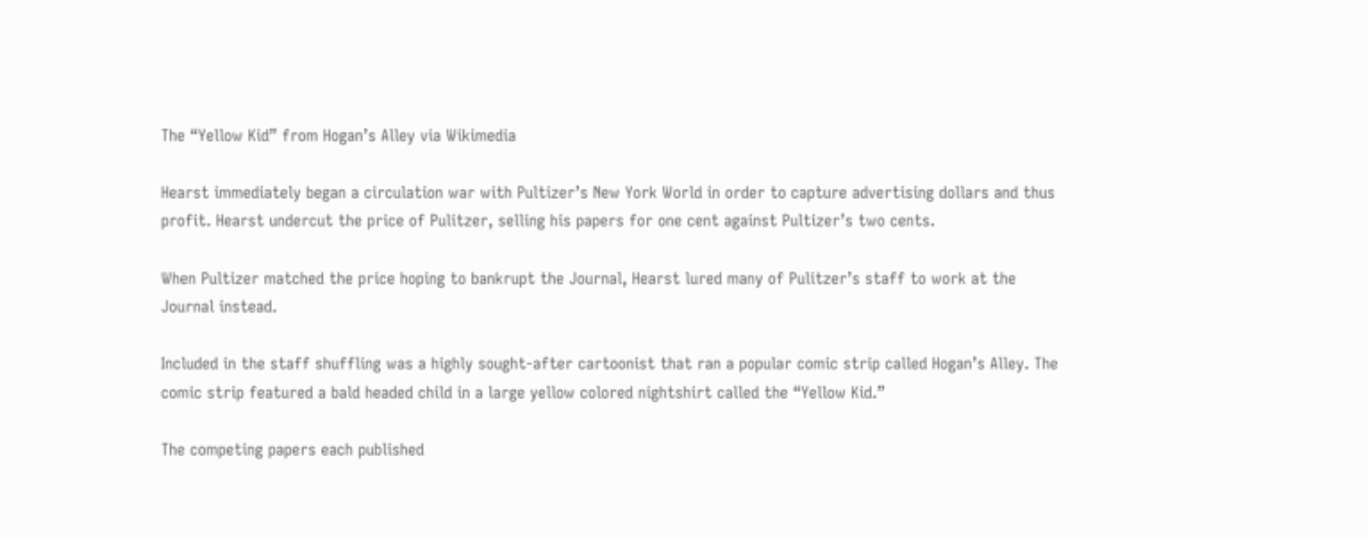The “Yellow Kid” from Hogan’s Alley via Wikimedia

Hearst immediately began a circulation war with Pultizer’s New York World in order to capture advertising dollars and thus profit. Hearst undercut the price of Pulitzer, selling his papers for one cent against Pultizer’s two cents.

When Pultizer matched the price hoping to bankrupt the Journal, Hearst lured many of Pulitzer’s staff to work at the Journal instead.

Included in the staff shuffling was a highly sought-after cartoonist that ran a popular comic strip called Hogan’s Alley. The comic strip featured a bald headed child in a large yellow colored nightshirt called the “Yellow Kid.”

The competing papers each published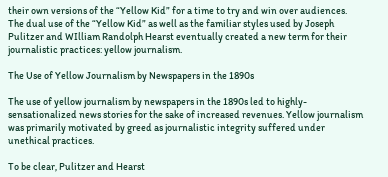their own versions of the “Yellow Kid” for a time to try and win over audiences. The dual use of the “Yellow Kid” as well as the familiar styles used by Joseph Pulitzer and WIlliam Randolph Hearst eventually created a new term for their journalistic practices: yellow journalism.

The Use of Yellow Journalism by Newspapers in the 1890s

The use of yellow journalism by newspapers in the 1890s led to highly-sensationalized news stories for the sake of increased revenues. Yellow journalism was primarily motivated by greed as journalistic integrity suffered under unethical practices.

To be clear, Pulitzer and Hearst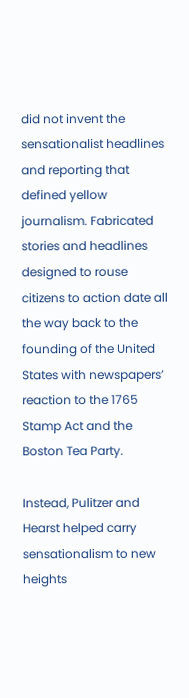did not invent the sensationalist headlines and reporting that defined yellow journalism. Fabricated stories and headlines designed to rouse citizens to action date all the way back to the founding of the United States with newspapers’ reaction to the 1765 Stamp Act and the Boston Tea Party.

Instead, Pulitzer and Hearst helped carry sensationalism to new heights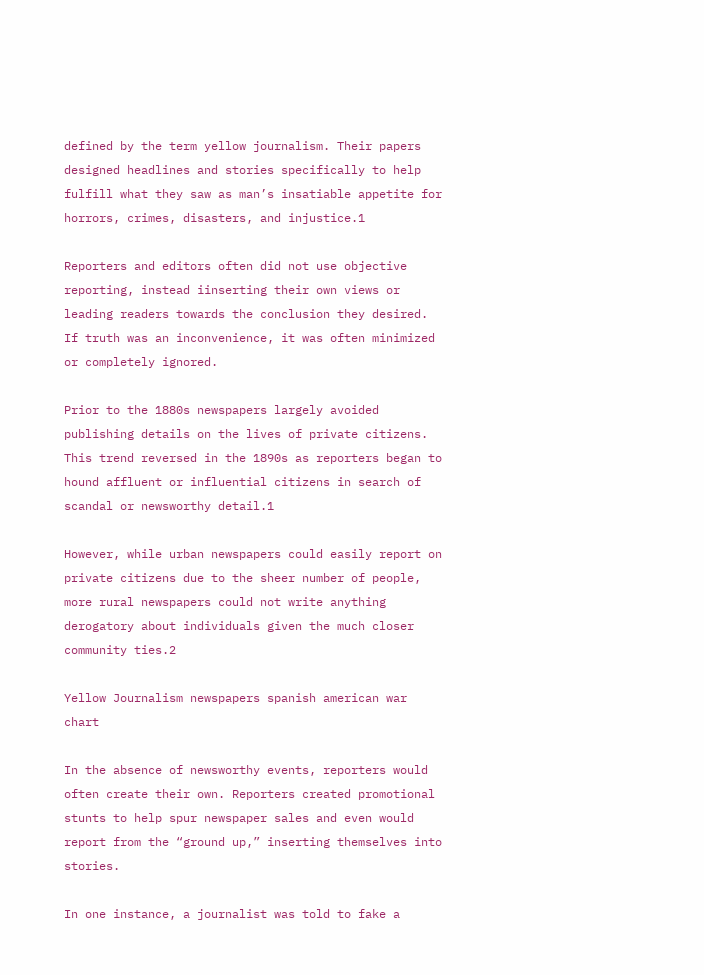defined by the term yellow journalism. Their papers designed headlines and stories specifically to help fulfill what they saw as man’s insatiable appetite for horrors, crimes, disasters, and injustice.1

Reporters and editors often did not use objective reporting, instead iinserting their own views or leading readers towards the conclusion they desired. If truth was an inconvenience, it was often minimized or completely ignored.

Prior to the 1880s newspapers largely avoided publishing details on the lives of private citizens. This trend reversed in the 1890s as reporters began to hound affluent or influential citizens in search of scandal or newsworthy detail.1

However, while urban newspapers could easily report on private citizens due to the sheer number of people, more rural newspapers could not write anything derogatory about individuals given the much closer community ties.2

Yellow Journalism newspapers spanish american war chart

In the absence of newsworthy events, reporters would often create their own. Reporters created promotional stunts to help spur newspaper sales and even would report from the “ground up,” inserting themselves into stories.

In one instance, a journalist was told to fake a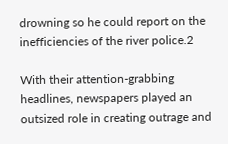drowning so he could report on the inefficiencies of the river police.2

With their attention-grabbing headlines, newspapers played an outsized role in creating outrage and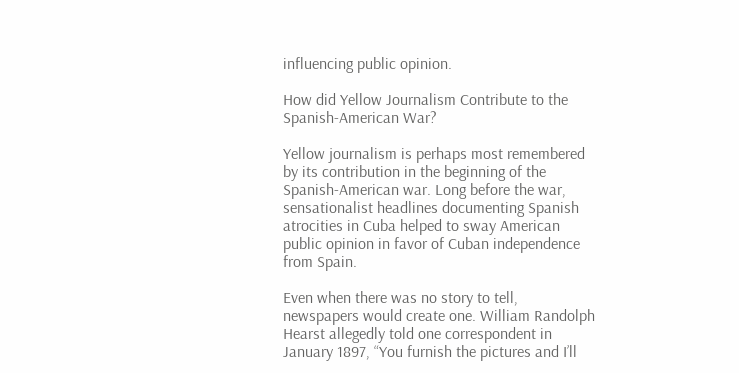influencing public opinion.

How did Yellow Journalism Contribute to the Spanish-American War?

Yellow journalism is perhaps most remembered by its contribution in the beginning of the Spanish-American war. Long before the war, sensationalist headlines documenting Spanish atrocities in Cuba helped to sway American public opinion in favor of Cuban independence from Spain.

Even when there was no story to tell, newspapers would create one. William Randolph Hearst allegedly told one correspondent in January 1897, “You furnish the pictures and I’ll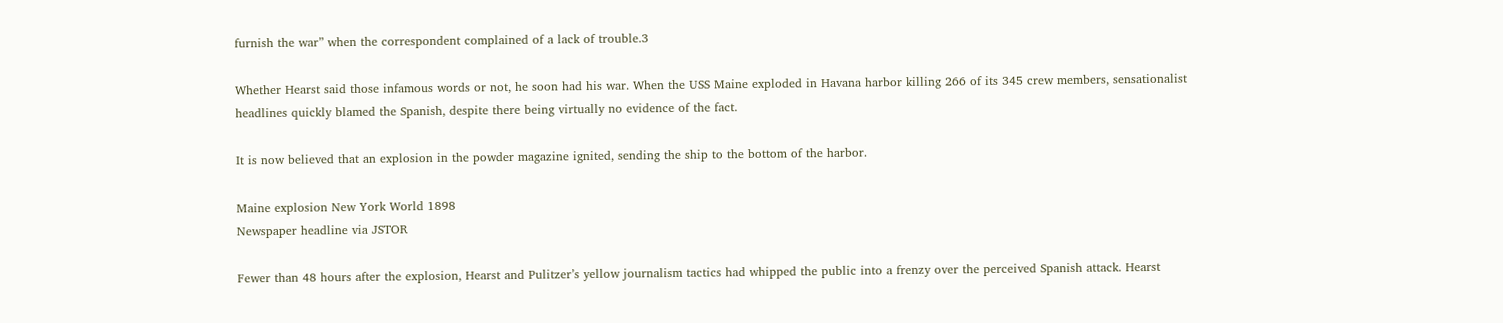furnish the war” when the correspondent complained of a lack of trouble.3

Whether Hearst said those infamous words or not, he soon had his war. When the USS Maine exploded in Havana harbor killing 266 of its 345 crew members, sensationalist headlines quickly blamed the Spanish, despite there being virtually no evidence of the fact.

It is now believed that an explosion in the powder magazine ignited, sending the ship to the bottom of the harbor.

Maine explosion New York World 1898
Newspaper headline via JSTOR

Fewer than 48 hours after the explosion, Hearst and Pulitzer’s yellow journalism tactics had whipped the public into a frenzy over the perceived Spanish attack. Hearst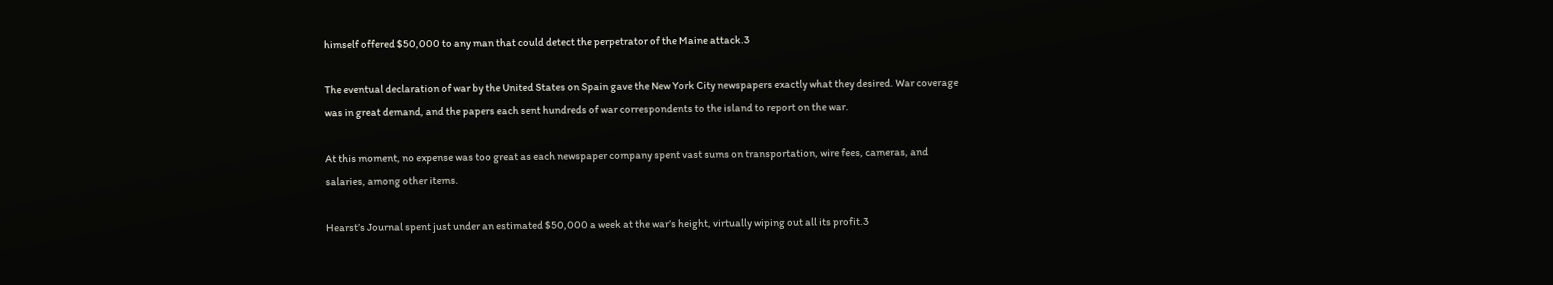himself offered $50,000 to any man that could detect the perpetrator of the Maine attack.3

The eventual declaration of war by the United States on Spain gave the New York City newspapers exactly what they desired. War coverage was in great demand, and the papers each sent hundreds of war correspondents to the island to report on the war.

At this moment, no expense was too great as each newspaper company spent vast sums on transportation, wire fees, cameras, and salaries, among other items.

Hearst’s Journal spent just under an estimated $50,000 a week at the war’s height, virtually wiping out all its profit.3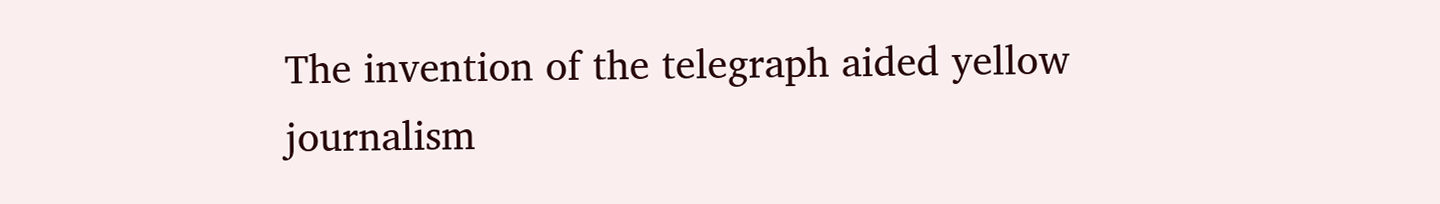The invention of the telegraph aided yellow journalism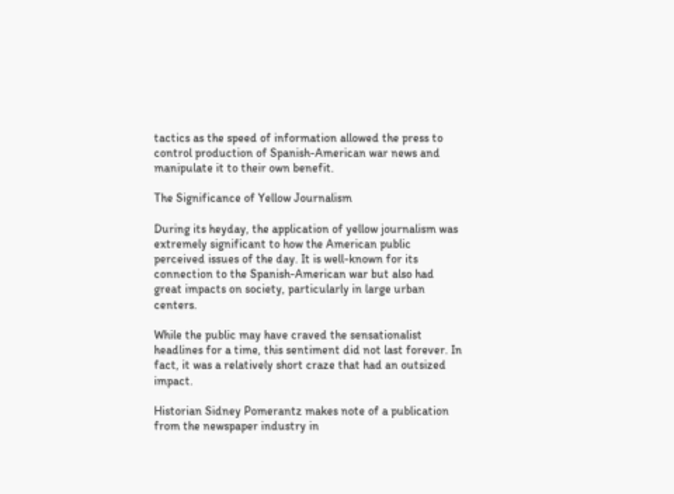tactics as the speed of information allowed the press to control production of Spanish-American war news and manipulate it to their own benefit.

The Significance of Yellow Journalism

During its heyday, the application of yellow journalism was extremely significant to how the American public perceived issues of the day. It is well-known for its connection to the Spanish-American war but also had great impacts on society, particularly in large urban centers.

While the public may have craved the sensationalist headlines for a time, this sentiment did not last forever. In fact, it was a relatively short craze that had an outsized impact.

Historian Sidney Pomerantz makes note of a publication from the newspaper industry in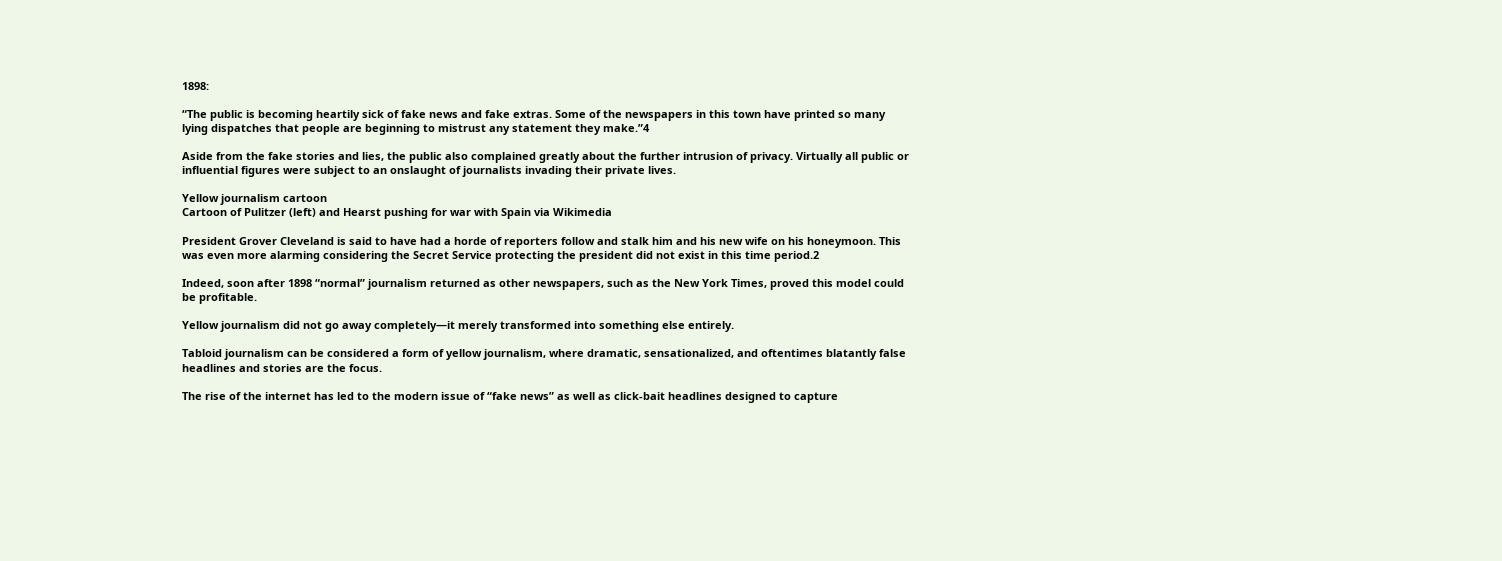1898:

“The public is becoming heartily sick of fake news and fake extras. Some of the newspapers in this town have printed so many lying dispatches that people are beginning to mistrust any statement they make.”4

Aside from the fake stories and lies, the public also complained greatly about the further intrusion of privacy. Virtually all public or influential figures were subject to an onslaught of journalists invading their private lives.

Yellow journalism cartoon
Cartoon of Pulitzer (left) and Hearst pushing for war with Spain via Wikimedia

President Grover Cleveland is said to have had a horde of reporters follow and stalk him and his new wife on his honeymoon. This was even more alarming considering the Secret Service protecting the president did not exist in this time period.2

Indeed, soon after 1898 “normal” journalism returned as other newspapers, such as the New York Times, proved this model could be profitable.

Yellow journalism did not go away completely—it merely transformed into something else entirely.

Tabloid journalism can be considered a form of yellow journalism, where dramatic, sensationalized, and oftentimes blatantly false headlines and stories are the focus.

The rise of the internet has led to the modern issue of “fake news” as well as click-bait headlines designed to capture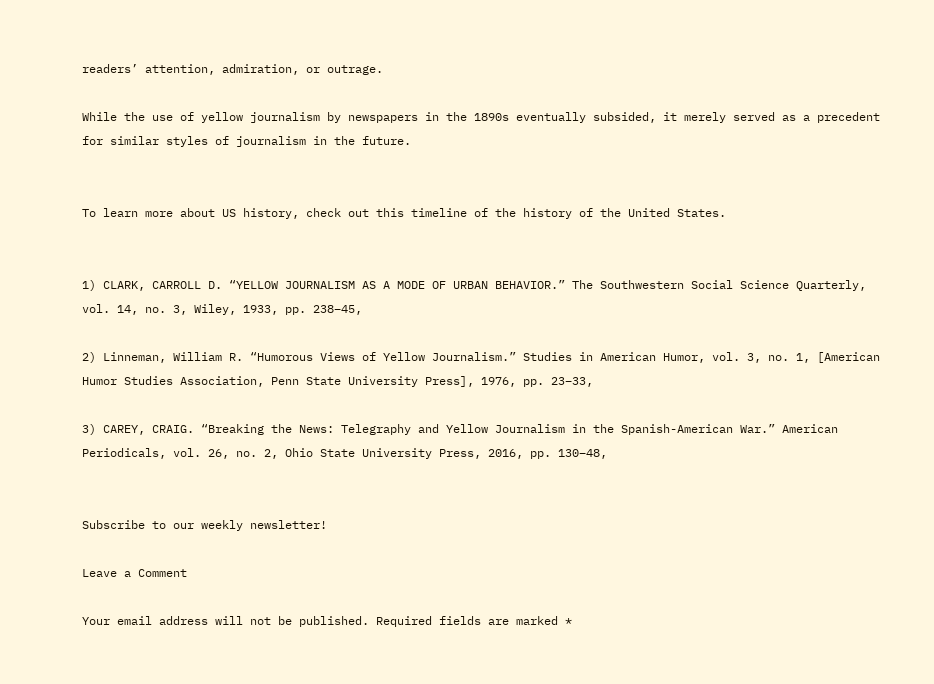readers’ attention, admiration, or outrage.

While the use of yellow journalism by newspapers in the 1890s eventually subsided, it merely served as a precedent for similar styles of journalism in the future.


To learn more about US history, check out this timeline of the history of the United States.


1) CLARK, CARROLL D. “YELLOW JOURNALISM AS A MODE OF URBAN BEHAVIOR.” The Southwestern Social Science Quarterly, vol. 14, no. 3, Wiley, 1933, pp. 238–45,

2) Linneman, William R. “Humorous Views of Yellow Journalism.” Studies in American Humor, vol. 3, no. 1, [American Humor Studies Association, Penn State University Press], 1976, pp. 23–33,

3) CAREY, CRAIG. “Breaking the News: Telegraphy and Yellow Journalism in the Spanish-American War.” American Periodicals, vol. 26, no. 2, Ohio State University Press, 2016, pp. 130–48,


Subscribe to our weekly newsletter!

Leave a Comment

Your email address will not be published. Required fields are marked *